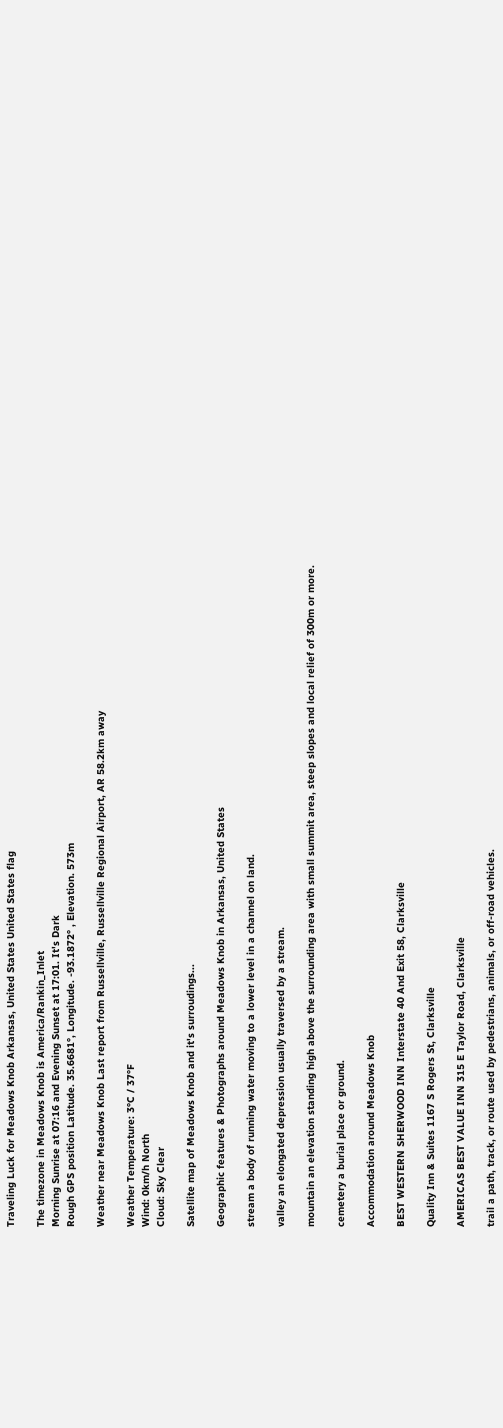Traveling Luck for Meadows Knob Arkansas, United States United States flag

The timezone in Meadows Knob is America/Rankin_Inlet
Morning Sunrise at 07:16 and Evening Sunset at 17:01. It's Dark
Rough GPS position Latitude. 35.6681°, Longitude. -93.1872° , Elevation. 573m

Weather near Meadows Knob Last report from Russellville, Russellville Regional Airport, AR 58.2km away

Weather Temperature: 3°C / 37°F
Wind: 0km/h North
Cloud: Sky Clear

Satellite map of Meadows Knob and it's surroudings...

Geographic features & Photographs around Meadows Knob in Arkansas, United States

stream a body of running water moving to a lower level in a channel on land.

valley an elongated depression usually traversed by a stream.

mountain an elevation standing high above the surrounding area with small summit area, steep slopes and local relief of 300m or more.

cemetery a burial place or ground.

Accommodation around Meadows Knob

BEST WESTERN SHERWOOD INN Interstate 40 And Exit 58, Clarksville

Quality Inn & Suites 1167 S Rogers St, Clarksville

AMERICAS BEST VALUE INN 315 E Taylor Road, Clarksville

trail a path, track, or route used by pedestrians, animals, or off-road vehicles.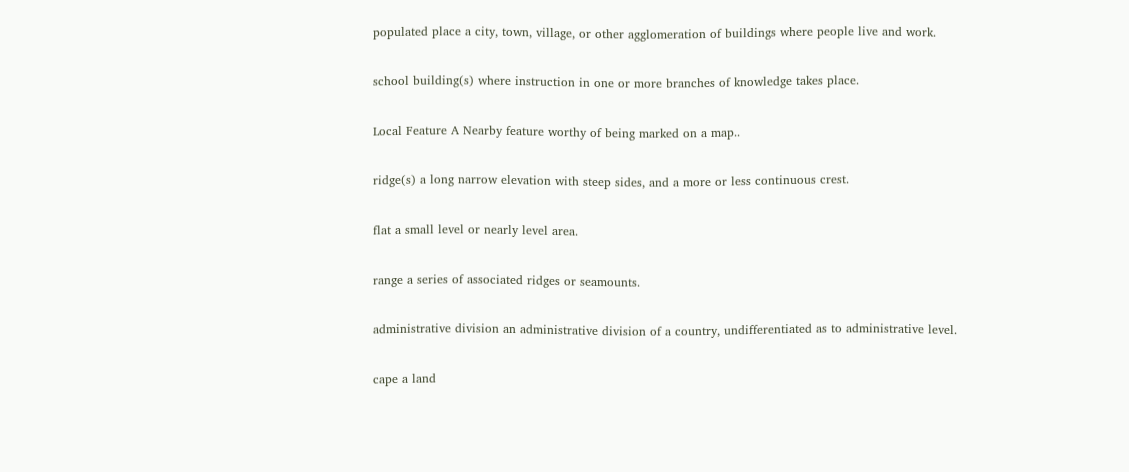populated place a city, town, village, or other agglomeration of buildings where people live and work.

school building(s) where instruction in one or more branches of knowledge takes place.

Local Feature A Nearby feature worthy of being marked on a map..

ridge(s) a long narrow elevation with steep sides, and a more or less continuous crest.

flat a small level or nearly level area.

range a series of associated ridges or seamounts.

administrative division an administrative division of a country, undifferentiated as to administrative level.

cape a land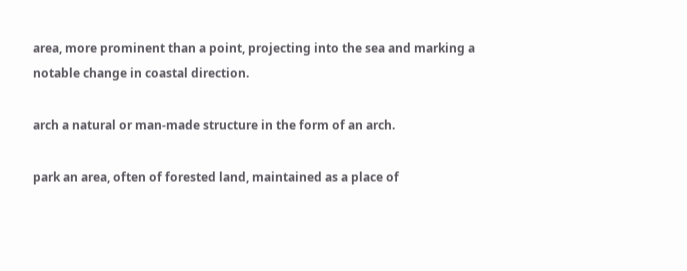area, more prominent than a point, projecting into the sea and marking a notable change in coastal direction.

arch a natural or man-made structure in the form of an arch.

park an area, often of forested land, maintained as a place of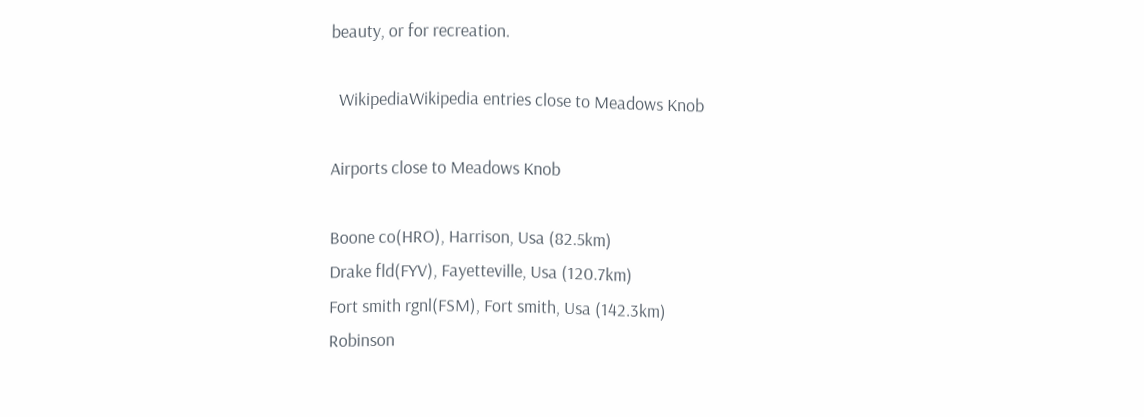beauty, or for recreation.

  WikipediaWikipedia entries close to Meadows Knob

Airports close to Meadows Knob

Boone co(HRO), Harrison, Usa (82.5km)
Drake fld(FYV), Fayetteville, Usa (120.7km)
Fort smith rgnl(FSM), Fort smith, Usa (142.3km)
Robinson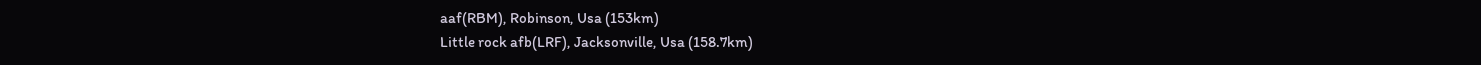aaf(RBM), Robinson, Usa (153km)
Little rock afb(LRF), Jacksonville, Usa (158.7km)